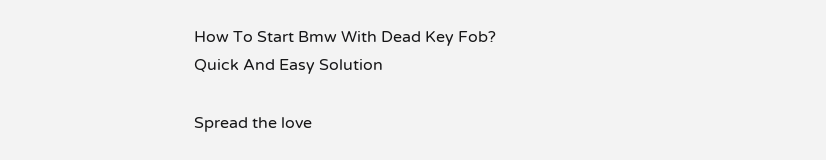How To Start Bmw With Dead Key Fob? Quick And Easy Solution

Spread the love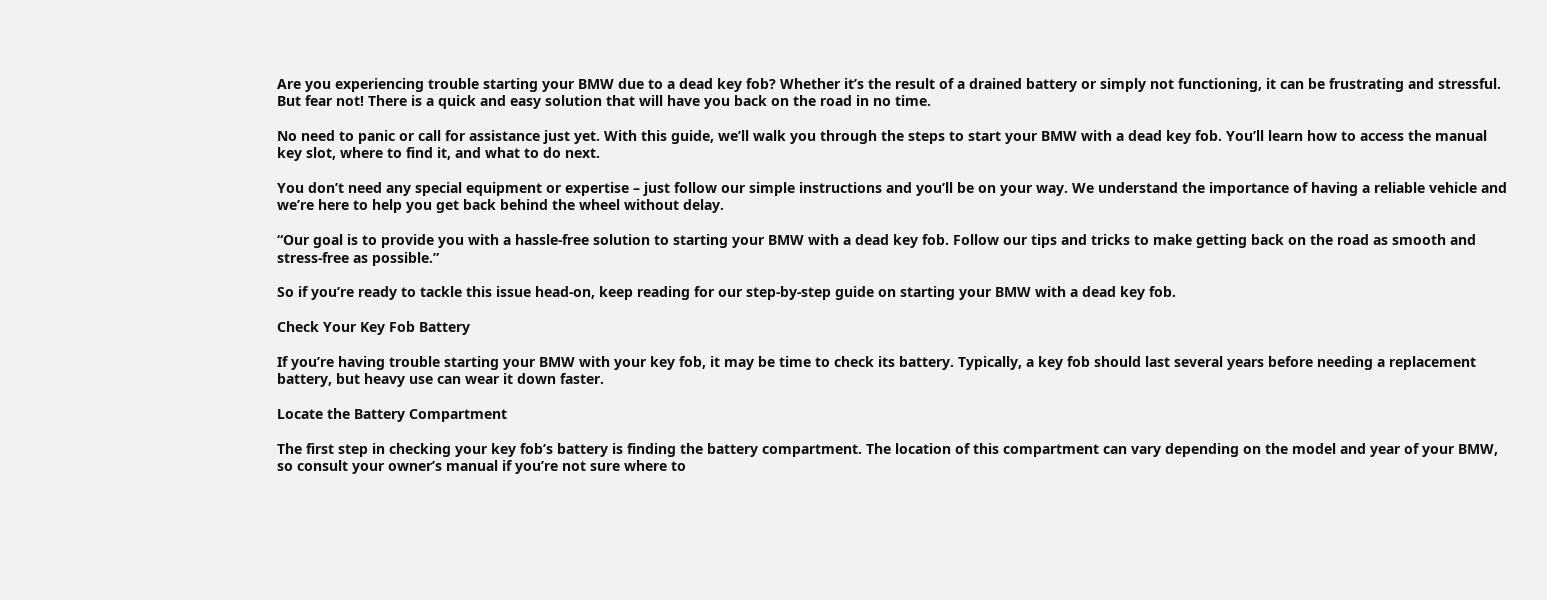Are you experiencing trouble starting your BMW due to a dead key fob? Whether it’s the result of a drained battery or simply not functioning, it can be frustrating and stressful. But fear not! There is a quick and easy solution that will have you back on the road in no time.

No need to panic or call for assistance just yet. With this guide, we’ll walk you through the steps to start your BMW with a dead key fob. You’ll learn how to access the manual key slot, where to find it, and what to do next.

You don’t need any special equipment or expertise – just follow our simple instructions and you’ll be on your way. We understand the importance of having a reliable vehicle and we’re here to help you get back behind the wheel without delay.

“Our goal is to provide you with a hassle-free solution to starting your BMW with a dead key fob. Follow our tips and tricks to make getting back on the road as smooth and stress-free as possible.”

So if you’re ready to tackle this issue head-on, keep reading for our step-by-step guide on starting your BMW with a dead key fob.

Check Your Key Fob Battery

If you’re having trouble starting your BMW with your key fob, it may be time to check its battery. Typically, a key fob should last several years before needing a replacement battery, but heavy use can wear it down faster.

Locate the Battery Compartment

The first step in checking your key fob’s battery is finding the battery compartment. The location of this compartment can vary depending on the model and year of your BMW, so consult your owner’s manual if you’re not sure where to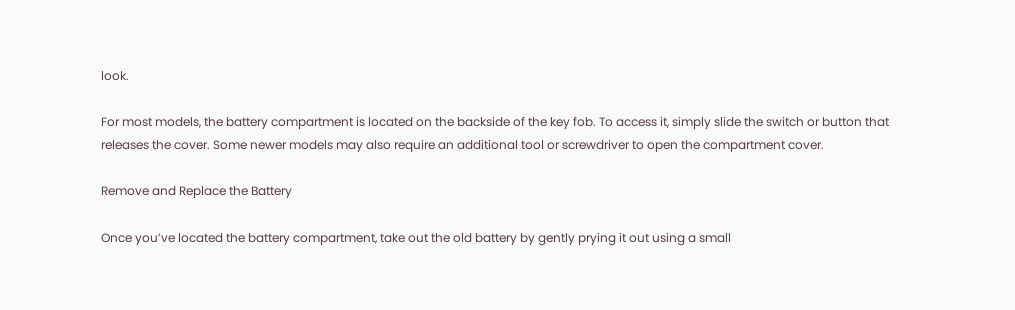look.

For most models, the battery compartment is located on the backside of the key fob. To access it, simply slide the switch or button that releases the cover. Some newer models may also require an additional tool or screwdriver to open the compartment cover.

Remove and Replace the Battery

Once you’ve located the battery compartment, take out the old battery by gently prying it out using a small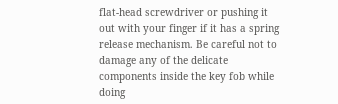flat-head screwdriver or pushing it out with your finger if it has a spring release mechanism. Be careful not to damage any of the delicate components inside the key fob while doing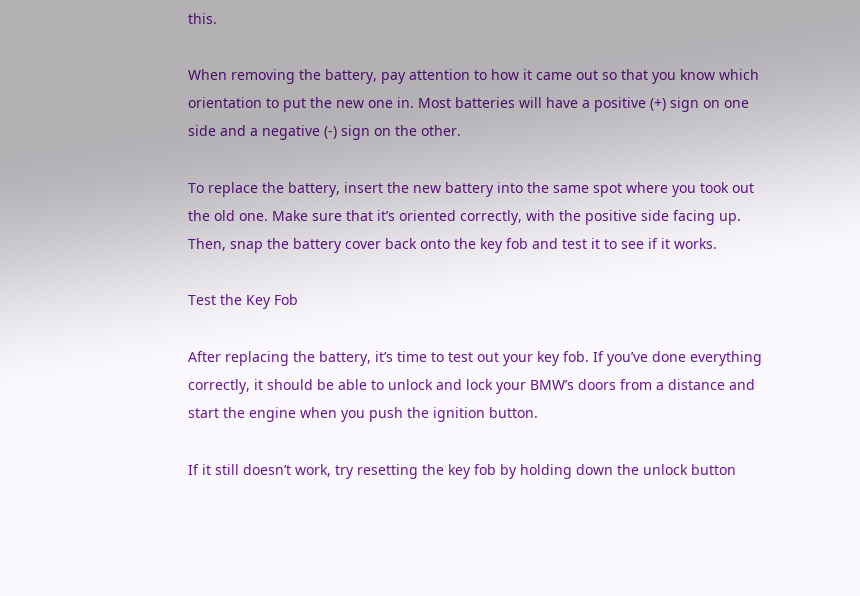this.

When removing the battery, pay attention to how it came out so that you know which orientation to put the new one in. Most batteries will have a positive (+) sign on one side and a negative (-) sign on the other.

To replace the battery, insert the new battery into the same spot where you took out the old one. Make sure that it’s oriented correctly, with the positive side facing up. Then, snap the battery cover back onto the key fob and test it to see if it works.

Test the Key Fob

After replacing the battery, it’s time to test out your key fob. If you’ve done everything correctly, it should be able to unlock and lock your BMW’s doors from a distance and start the engine when you push the ignition button.

If it still doesn’t work, try resetting the key fob by holding down the unlock button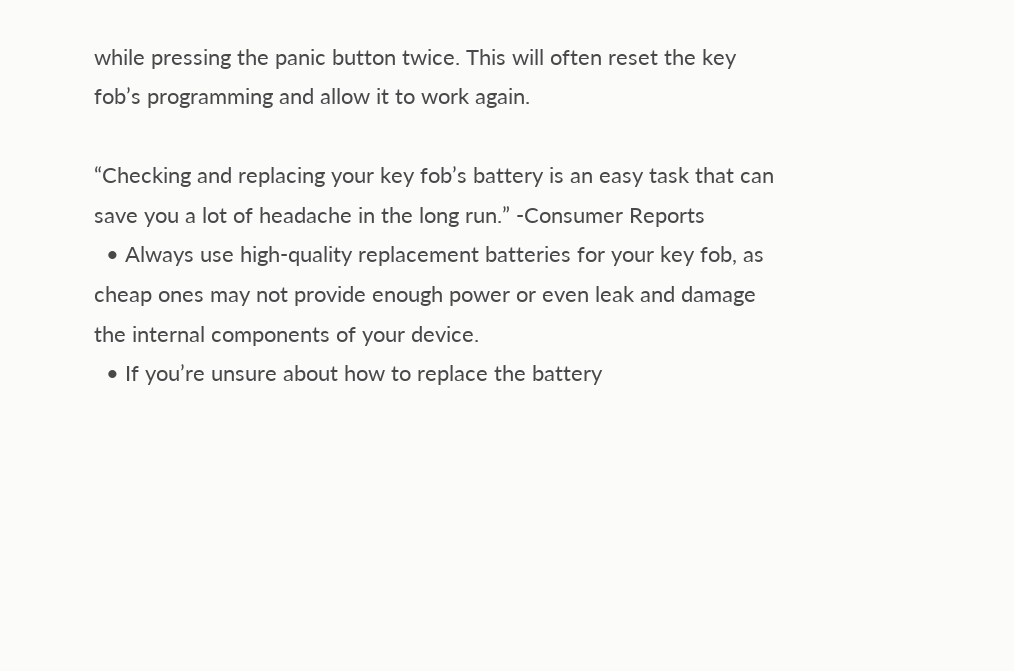while pressing the panic button twice. This will often reset the key fob’s programming and allow it to work again.

“Checking and replacing your key fob’s battery is an easy task that can save you a lot of headache in the long run.” -Consumer Reports
  • Always use high-quality replacement batteries for your key fob, as cheap ones may not provide enough power or even leak and damage the internal components of your device.
  • If you’re unsure about how to replace the battery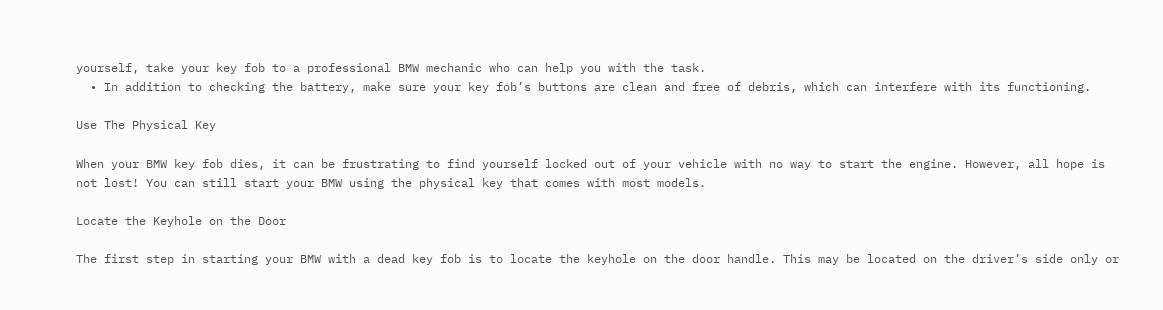yourself, take your key fob to a professional BMW mechanic who can help you with the task.
  • In addition to checking the battery, make sure your key fob’s buttons are clean and free of debris, which can interfere with its functioning.

Use The Physical Key

When your BMW key fob dies, it can be frustrating to find yourself locked out of your vehicle with no way to start the engine. However, all hope is not lost! You can still start your BMW using the physical key that comes with most models.

Locate the Keyhole on the Door

The first step in starting your BMW with a dead key fob is to locate the keyhole on the door handle. This may be located on the driver’s side only or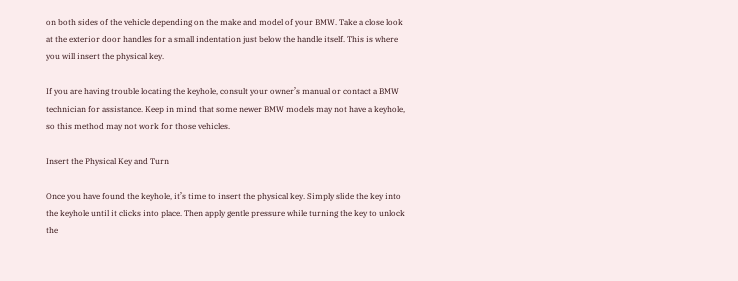on both sides of the vehicle depending on the make and model of your BMW. Take a close look at the exterior door handles for a small indentation just below the handle itself. This is where you will insert the physical key.

If you are having trouble locating the keyhole, consult your owner’s manual or contact a BMW technician for assistance. Keep in mind that some newer BMW models may not have a keyhole, so this method may not work for those vehicles.

Insert the Physical Key and Turn

Once you have found the keyhole, it’s time to insert the physical key. Simply slide the key into the keyhole until it clicks into place. Then apply gentle pressure while turning the key to unlock the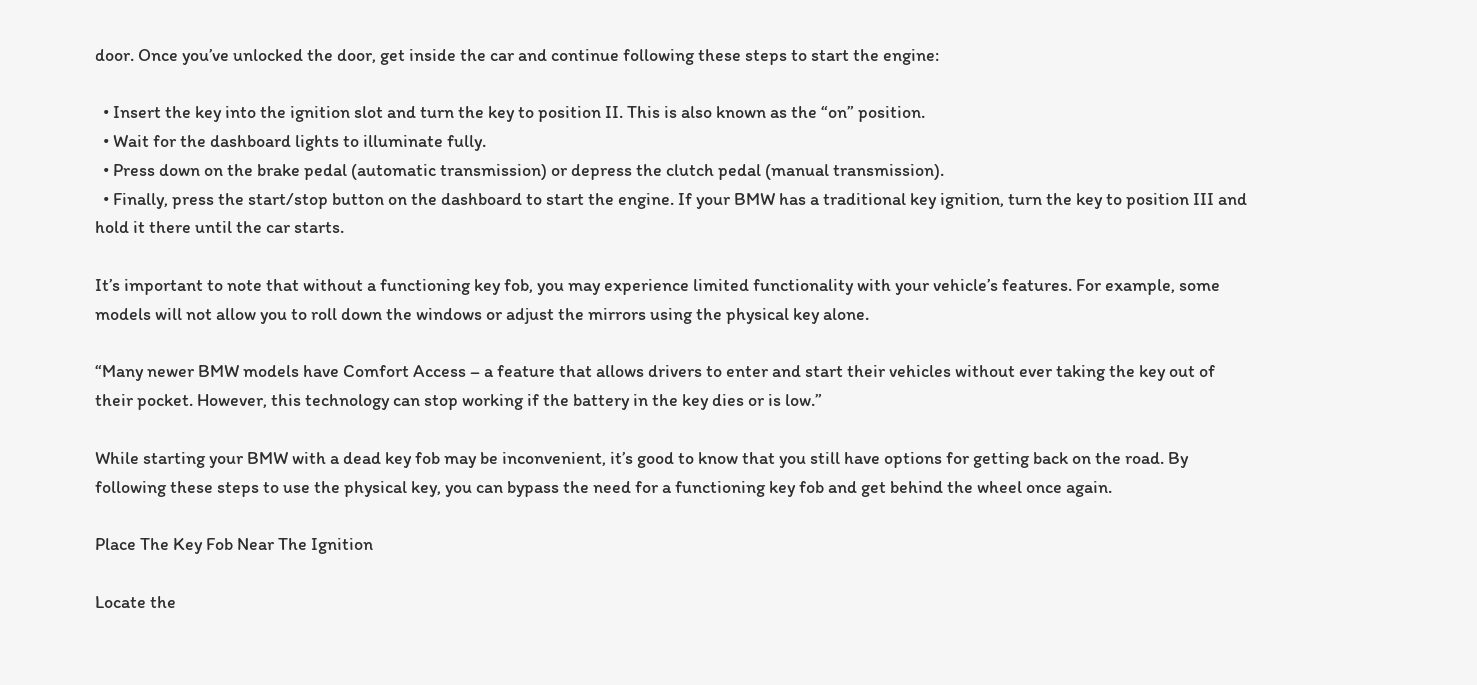door. Once you’ve unlocked the door, get inside the car and continue following these steps to start the engine:

  • Insert the key into the ignition slot and turn the key to position II. This is also known as the “on” position.
  • Wait for the dashboard lights to illuminate fully.
  • Press down on the brake pedal (automatic transmission) or depress the clutch pedal (manual transmission).
  • Finally, press the start/stop button on the dashboard to start the engine. If your BMW has a traditional key ignition, turn the key to position III and hold it there until the car starts.

It’s important to note that without a functioning key fob, you may experience limited functionality with your vehicle’s features. For example, some models will not allow you to roll down the windows or adjust the mirrors using the physical key alone.

“Many newer BMW models have Comfort Access – a feature that allows drivers to enter and start their vehicles without ever taking the key out of their pocket. However, this technology can stop working if the battery in the key dies or is low.”

While starting your BMW with a dead key fob may be inconvenient, it’s good to know that you still have options for getting back on the road. By following these steps to use the physical key, you can bypass the need for a functioning key fob and get behind the wheel once again.

Place The Key Fob Near The Ignition

Locate the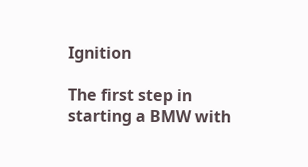Ignition

The first step in starting a BMW with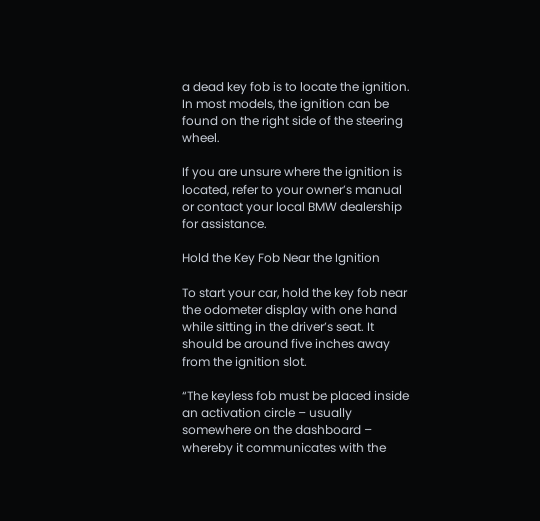a dead key fob is to locate the ignition. In most models, the ignition can be found on the right side of the steering wheel.

If you are unsure where the ignition is located, refer to your owner’s manual or contact your local BMW dealership for assistance.

Hold the Key Fob Near the Ignition

To start your car, hold the key fob near the odometer display with one hand while sitting in the driver’s seat. It should be around five inches away from the ignition slot.

“The keyless fob must be placed inside an activation circle – usually somewhere on the dashboard – whereby it communicates with the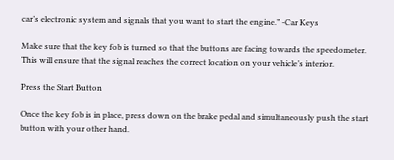car’s electronic system and signals that you want to start the engine.” -Car Keys

Make sure that the key fob is turned so that the buttons are facing towards the speedometer. This will ensure that the signal reaches the correct location on your vehicle’s interior.

Press the Start Button

Once the key fob is in place, press down on the brake pedal and simultaneously push the start button with your other hand.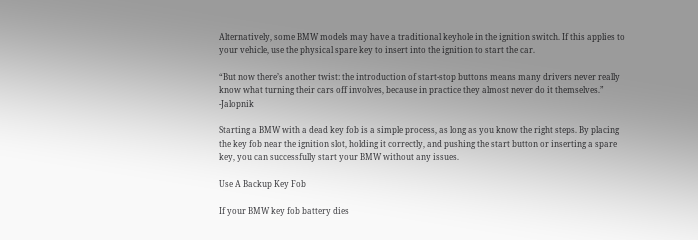Alternatively, some BMW models may have a traditional keyhole in the ignition switch. If this applies to your vehicle, use the physical spare key to insert into the ignition to start the car.

“But now there’s another twist: the introduction of start-stop buttons means many drivers never really know what turning their cars off involves, because in practice they almost never do it themselves.” -Jalopnik

Starting a BMW with a dead key fob is a simple process, as long as you know the right steps. By placing the key fob near the ignition slot, holding it correctly, and pushing the start button or inserting a spare key, you can successfully start your BMW without any issues.

Use A Backup Key Fob

If your BMW key fob battery dies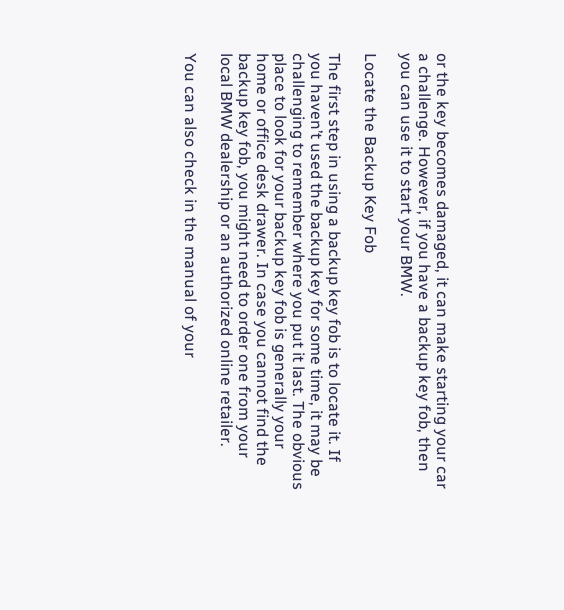or the key becomes damaged, it can make starting your car a challenge. However, if you have a backup key fob, then you can use it to start your BMW.

Locate the Backup Key Fob

The first step in using a backup key fob is to locate it. If you haven’t used the backup key for some time, it may be challenging to remember where you put it last. The obvious place to look for your backup key fob is generally your home or office desk drawer. In case you cannot find the backup key fob, you might need to order one from your local BMW dealership or an authorized online retailer.

You can also check in the manual of your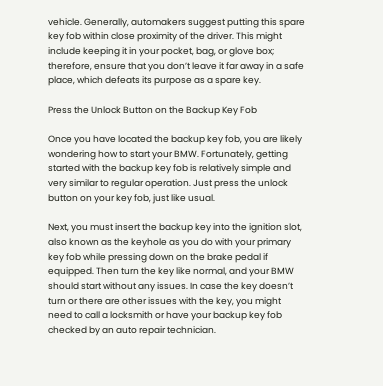vehicle. Generally, automakers suggest putting this spare key fob within close proximity of the driver. This might include keeping it in your pocket, bag, or glove box; therefore, ensure that you don’t leave it far away in a safe place, which defeats its purpose as a spare key.

Press the Unlock Button on the Backup Key Fob

Once you have located the backup key fob, you are likely wondering how to start your BMW. Fortunately, getting started with the backup key fob is relatively simple and very similar to regular operation. Just press the unlock button on your key fob, just like usual.

Next, you must insert the backup key into the ignition slot, also known as the keyhole as you do with your primary key fob while pressing down on the brake pedal if equipped. Then turn the key like normal, and your BMW should start without any issues. In case the key doesn’t turn or there are other issues with the key, you might need to call a locksmith or have your backup key fob checked by an auto repair technician.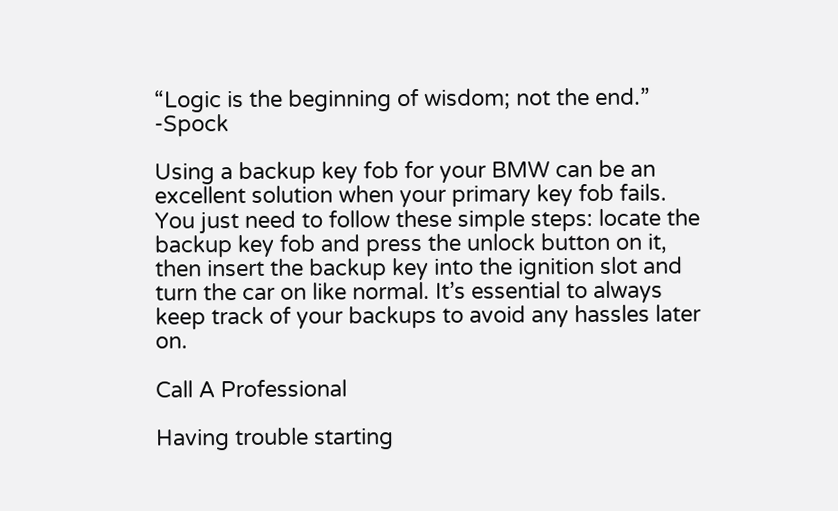“Logic is the beginning of wisdom; not the end.” -Spock

Using a backup key fob for your BMW can be an excellent solution when your primary key fob fails. You just need to follow these simple steps: locate the backup key fob and press the unlock button on it, then insert the backup key into the ignition slot and turn the car on like normal. It’s essential to always keep track of your backups to avoid any hassles later on.

Call A Professional

Having trouble starting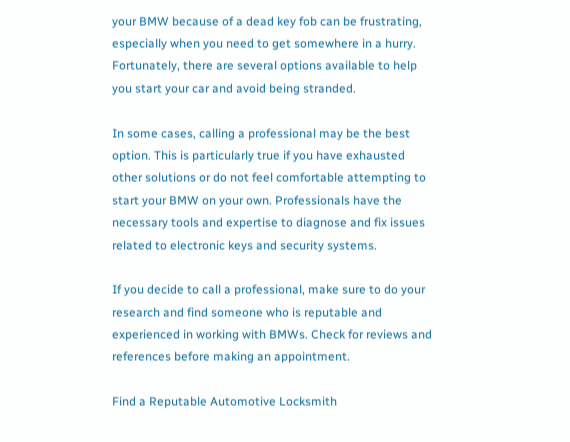your BMW because of a dead key fob can be frustrating, especially when you need to get somewhere in a hurry. Fortunately, there are several options available to help you start your car and avoid being stranded.

In some cases, calling a professional may be the best option. This is particularly true if you have exhausted other solutions or do not feel comfortable attempting to start your BMW on your own. Professionals have the necessary tools and expertise to diagnose and fix issues related to electronic keys and security systems.

If you decide to call a professional, make sure to do your research and find someone who is reputable and experienced in working with BMWs. Check for reviews and references before making an appointment.

Find a Reputable Automotive Locksmith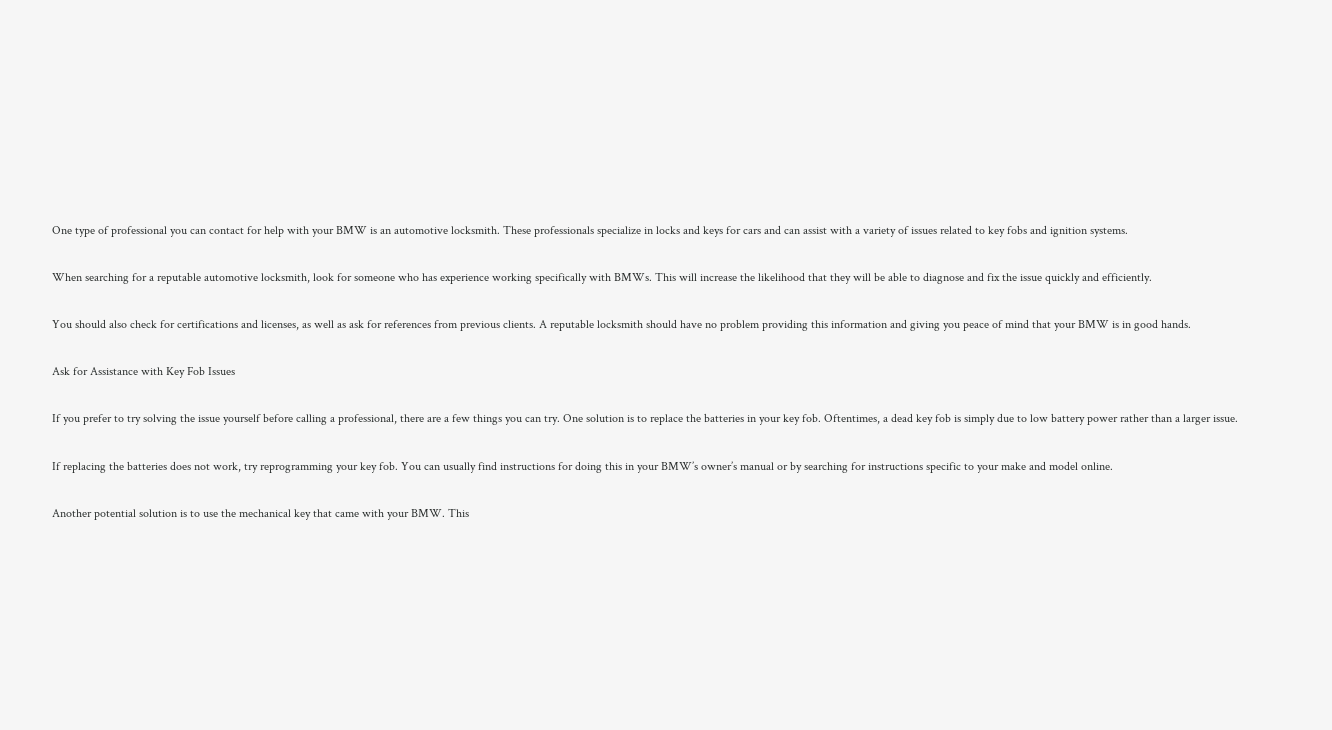One type of professional you can contact for help with your BMW is an automotive locksmith. These professionals specialize in locks and keys for cars and can assist with a variety of issues related to key fobs and ignition systems.

When searching for a reputable automotive locksmith, look for someone who has experience working specifically with BMWs. This will increase the likelihood that they will be able to diagnose and fix the issue quickly and efficiently.

You should also check for certifications and licenses, as well as ask for references from previous clients. A reputable locksmith should have no problem providing this information and giving you peace of mind that your BMW is in good hands.

Ask for Assistance with Key Fob Issues

If you prefer to try solving the issue yourself before calling a professional, there are a few things you can try. One solution is to replace the batteries in your key fob. Oftentimes, a dead key fob is simply due to low battery power rather than a larger issue.

If replacing the batteries does not work, try reprogramming your key fob. You can usually find instructions for doing this in your BMW’s owner’s manual or by searching for instructions specific to your make and model online.

Another potential solution is to use the mechanical key that came with your BMW. This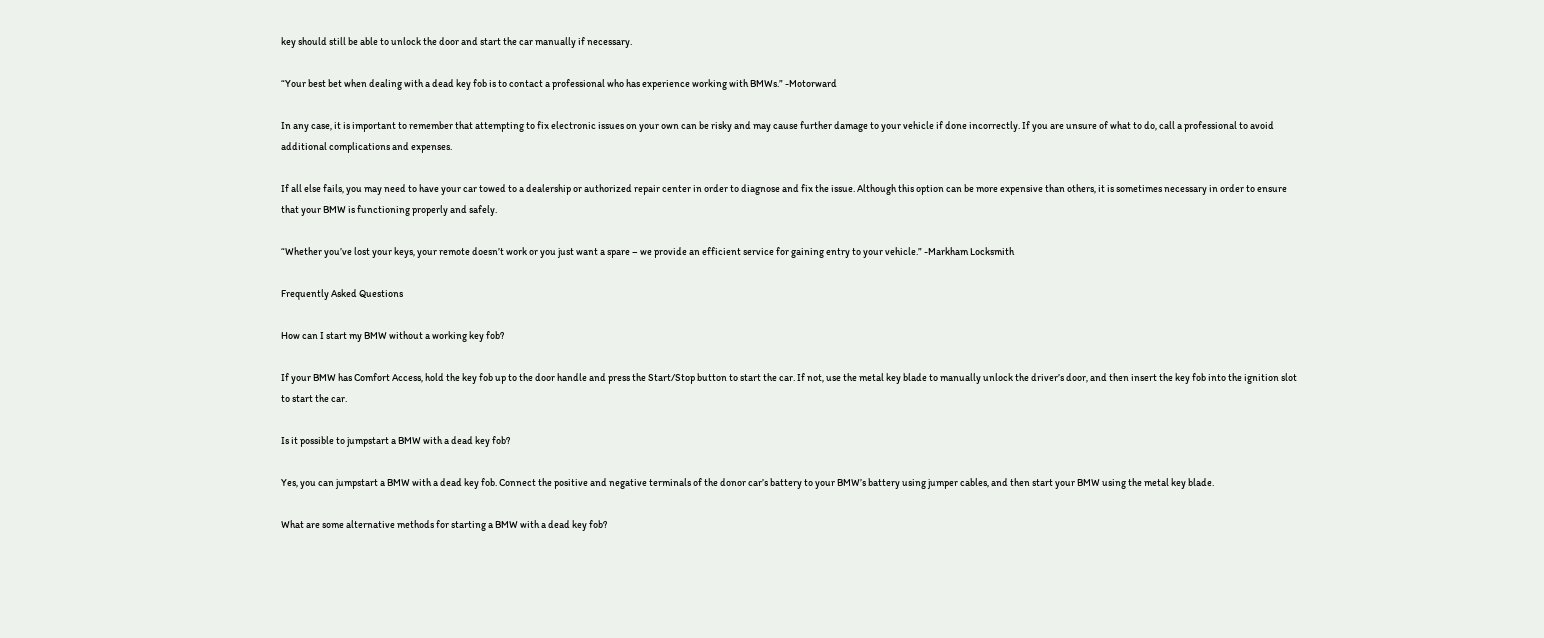key should still be able to unlock the door and start the car manually if necessary.

“Your best bet when dealing with a dead key fob is to contact a professional who has experience working with BMWs.” -Motorward

In any case, it is important to remember that attempting to fix electronic issues on your own can be risky and may cause further damage to your vehicle if done incorrectly. If you are unsure of what to do, call a professional to avoid additional complications and expenses.

If all else fails, you may need to have your car towed to a dealership or authorized repair center in order to diagnose and fix the issue. Although this option can be more expensive than others, it is sometimes necessary in order to ensure that your BMW is functioning properly and safely.

“Whether you’ve lost your keys, your remote doesn’t work or you just want a spare – we provide an efficient service for gaining entry to your vehicle.” -Markham Locksmith

Frequently Asked Questions

How can I start my BMW without a working key fob?

If your BMW has Comfort Access, hold the key fob up to the door handle and press the Start/Stop button to start the car. If not, use the metal key blade to manually unlock the driver’s door, and then insert the key fob into the ignition slot to start the car.

Is it possible to jumpstart a BMW with a dead key fob?

Yes, you can jumpstart a BMW with a dead key fob. Connect the positive and negative terminals of the donor car’s battery to your BMW’s battery using jumper cables, and then start your BMW using the metal key blade.

What are some alternative methods for starting a BMW with a dead key fob?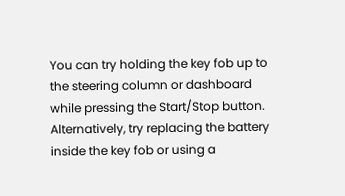You can try holding the key fob up to the steering column or dashboard while pressing the Start/Stop button. Alternatively, try replacing the battery inside the key fob or using a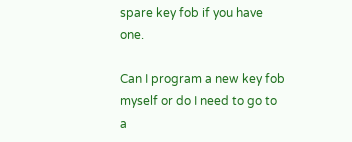spare key fob if you have one.

Can I program a new key fob myself or do I need to go to a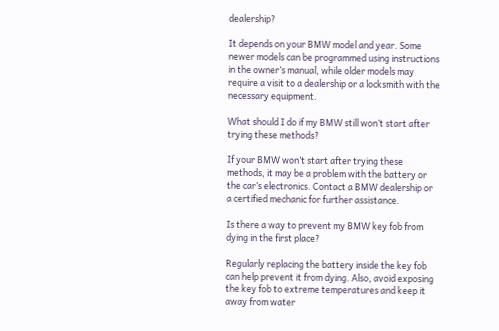dealership?

It depends on your BMW model and year. Some newer models can be programmed using instructions in the owner’s manual, while older models may require a visit to a dealership or a locksmith with the necessary equipment.

What should I do if my BMW still won’t start after trying these methods?

If your BMW won’t start after trying these methods, it may be a problem with the battery or the car’s electronics. Contact a BMW dealership or a certified mechanic for further assistance.

Is there a way to prevent my BMW key fob from dying in the first place?

Regularly replacing the battery inside the key fob can help prevent it from dying. Also, avoid exposing the key fob to extreme temperatures and keep it away from water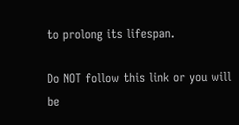to prolong its lifespan.

Do NOT follow this link or you will be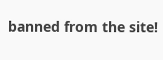banned from the site!